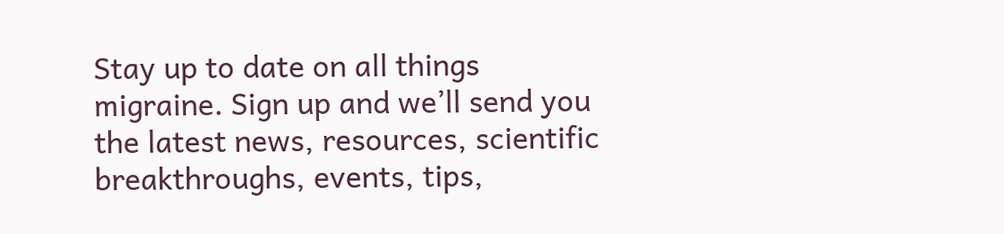Stay up to date on all things migraine. Sign up and we’ll send you the latest news, resources, scientific breakthroughs, events, tips,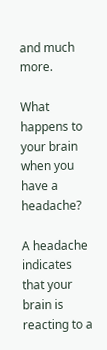and much more.

What happens to your brain when you have a headache?

A headache indicates that your brain is reacting to a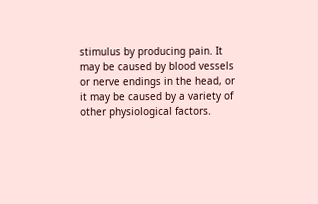stimulus by producing pain. It may be caused by blood vessels or nerve endings in the head, or it may be caused by a variety of other physiological factors.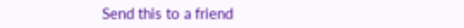Send this to a friend